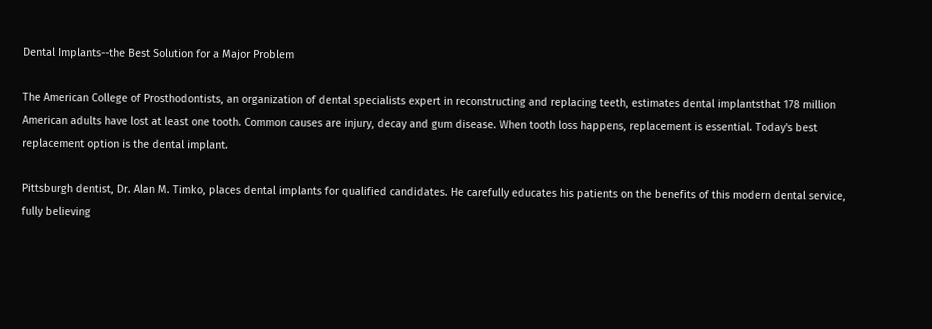Dental Implants--the Best Solution for a Major Problem

The American College of Prosthodontists, an organization of dental specialists expert in reconstructing and replacing teeth, estimates dental implantsthat 178 million American adults have lost at least one tooth. Common causes are injury, decay and gum disease. When tooth loss happens, replacement is essential. Today's best replacement option is the dental implant.

Pittsburgh dentist, Dr. Alan M. Timko, places dental implants for qualified candidates. He carefully educates his patients on the benefits of this modern dental service, fully believing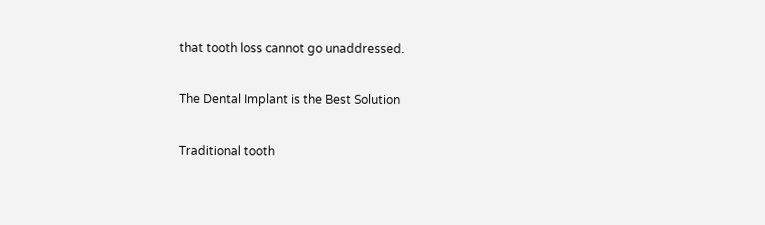that tooth loss cannot go unaddressed.

The Dental Implant is the Best Solution

Traditional tooth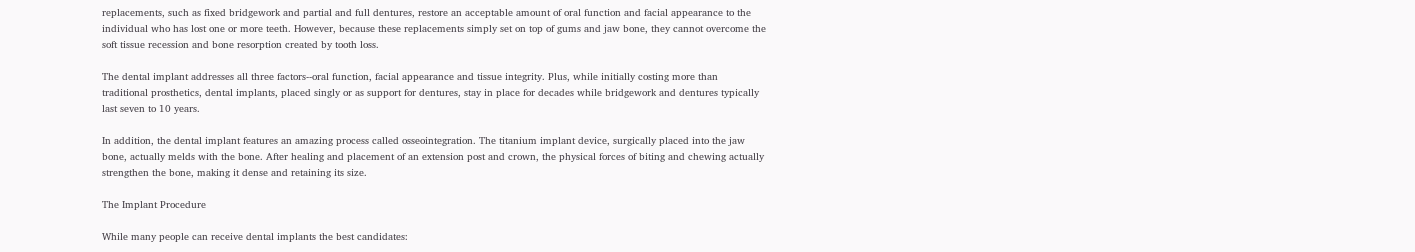replacements, such as fixed bridgework and partial and full dentures, restore an acceptable amount of oral function and facial appearance to the individual who has lost one or more teeth. However, because these replacements simply set on top of gums and jaw bone, they cannot overcome the soft tissue recession and bone resorption created by tooth loss.

The dental implant addresses all three factors--oral function, facial appearance and tissue integrity. Plus, while initially costing more than traditional prosthetics, dental implants, placed singly or as support for dentures, stay in place for decades while bridgework and dentures typically last seven to 10 years.

In addition, the dental implant features an amazing process called osseointegration. The titanium implant device, surgically placed into the jaw bone, actually melds with the bone. After healing and placement of an extension post and crown, the physical forces of biting and chewing actually strengthen the bone, making it dense and retaining its size.

The Implant Procedure

While many people can receive dental implants the best candidates: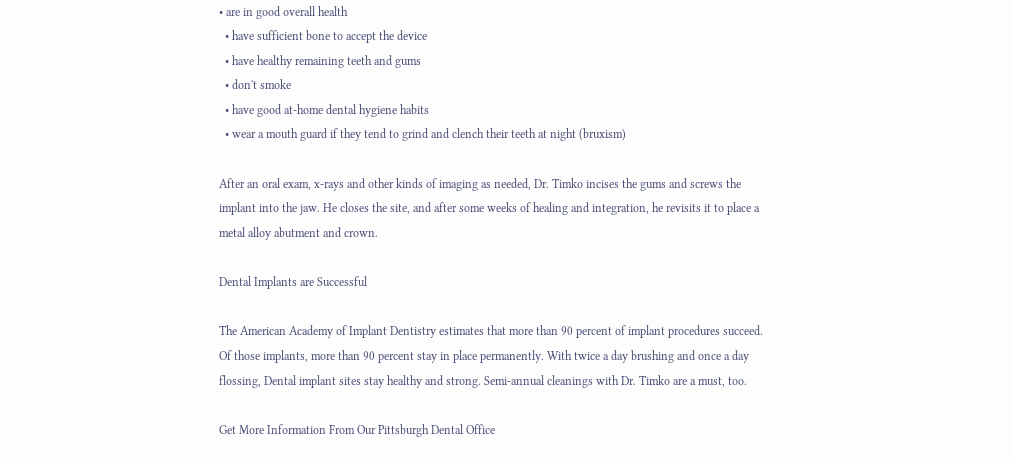• are in good overall health
  • have sufficient bone to accept the device
  • have healthy remaining teeth and gums
  • don't smoke
  • have good at-home dental hygiene habits
  • wear a mouth guard if they tend to grind and clench their teeth at night (bruxism)

After an oral exam, x-rays and other kinds of imaging as needed, Dr. Timko incises the gums and screws the implant into the jaw. He closes the site, and after some weeks of healing and integration, he revisits it to place a metal alloy abutment and crown.

Dental Implants are Successful

The American Academy of Implant Dentistry estimates that more than 90 percent of implant procedures succeed. Of those implants, more than 90 percent stay in place permanently. With twice a day brushing and once a day flossing, Dental implant sites stay healthy and strong. Semi-annual cleanings with Dr. Timko are a must, too.

Get More Information From Our Pittsburgh Dental Office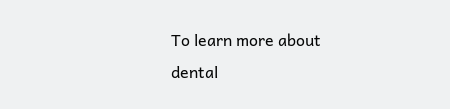To learn more about dental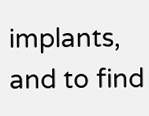implants, and to find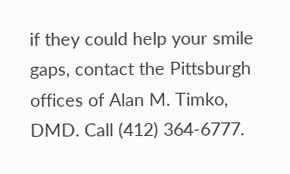if they could help your smile gaps, contact the Pittsburgh offices of Alan M. Timko, DMD. Call (412) 364-6777.